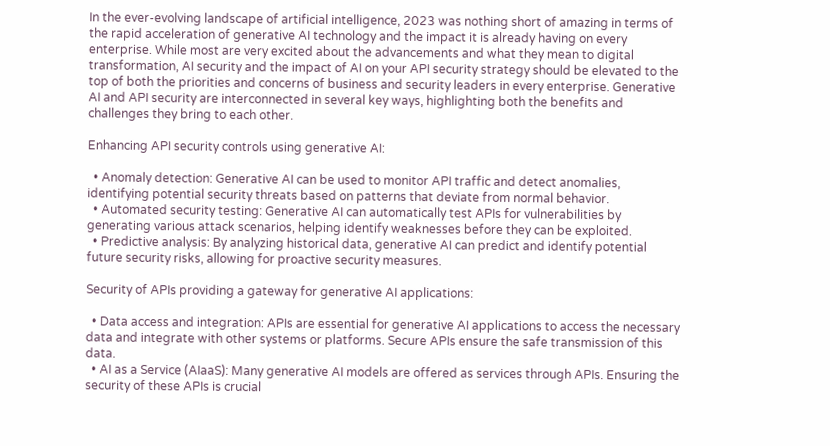In the ever-evolving landscape of artificial intelligence, 2023 was nothing short of amazing in terms of the rapid acceleration of generative AI technology and the impact it is already having on every enterprise. While most are very excited about the advancements and what they mean to digital transformation, AI security and the impact of AI on your API security strategy should be elevated to the top of both the priorities and concerns of business and security leaders in every enterprise. Generative AI and API security are interconnected in several key ways, highlighting both the benefits and challenges they bring to each other.

Enhancing API security controls using generative AI:

  • Anomaly detection: Generative AI can be used to monitor API traffic and detect anomalies, identifying potential security threats based on patterns that deviate from normal behavior.
  • Automated security testing: Generative AI can automatically test APIs for vulnerabilities by generating various attack scenarios, helping identify weaknesses before they can be exploited.
  • Predictive analysis: By analyzing historical data, generative AI can predict and identify potential future security risks, allowing for proactive security measures.

Security of APIs providing a gateway for generative AI applications:

  • Data access and integration: APIs are essential for generative AI applications to access the necessary data and integrate with other systems or platforms. Secure APIs ensure the safe transmission of this data.
  • AI as a Service (AIaaS): Many generative AI models are offered as services through APIs. Ensuring the security of these APIs is crucial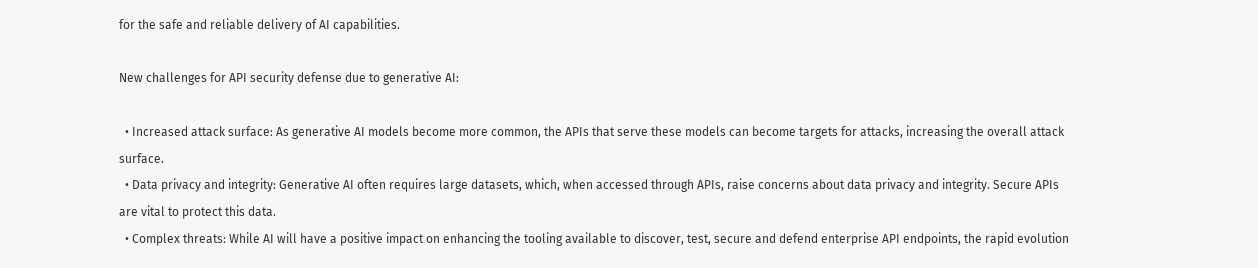for the safe and reliable delivery of AI capabilities.

New challenges for API security defense due to generative AI:

  • Increased attack surface: As generative AI models become more common, the APIs that serve these models can become targets for attacks, increasing the overall attack surface.
  • Data privacy and integrity: Generative AI often requires large datasets, which, when accessed through APIs, raise concerns about data privacy and integrity. Secure APIs are vital to protect this data.
  • Complex threats: While AI will have a positive impact on enhancing the tooling available to discover, test, secure and defend enterprise API endpoints, the rapid evolution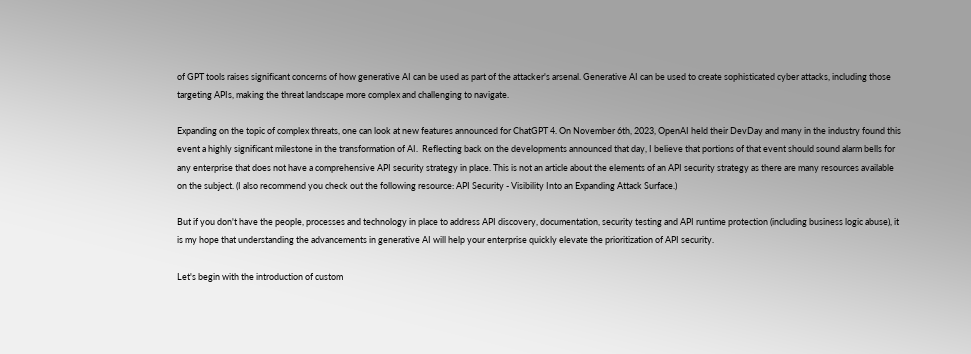of GPT tools raises significant concerns of how generative AI can be used as part of the attacker's arsenal. Generative AI can be used to create sophisticated cyber attacks, including those targeting APIs, making the threat landscape more complex and challenging to navigate.

Expanding on the topic of complex threats, one can look at new features announced for ChatGPT 4. On November 6th, 2023, OpenAI held their DevDay and many in the industry found this event a highly significant milestone in the transformation of AI.  Reflecting back on the developments announced that day, I believe that portions of that event should sound alarm bells for any enterprise that does not have a comprehensive API security strategy in place. This is not an article about the elements of an API security strategy as there are many resources available on the subject. (I also recommend you check out the following resource: API Security - Visibility Into an Expanding Attack Surface.)

But if you don't have the people, processes and technology in place to address API discovery, documentation, security testing and API runtime protection (including business logic abuse), it is my hope that understanding the advancements in generative AI will help your enterprise quickly elevate the prioritization of API security.

Let's begin with the introduction of custom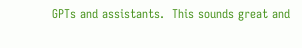GPTs and assistants.  This sounds great and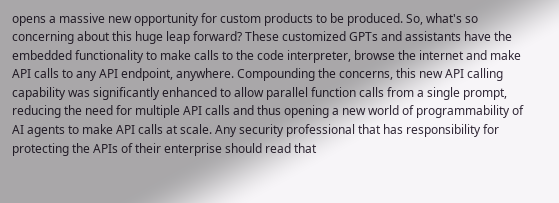opens a massive new opportunity for custom products to be produced. So, what's so concerning about this huge leap forward? These customized GPTs and assistants have the embedded functionality to make calls to the code interpreter, browse the internet and make API calls to any API endpoint, anywhere. Compounding the concerns, this new API calling capability was significantly enhanced to allow parallel function calls from a single prompt, reducing the need for multiple API calls and thus opening a new world of programmability of AI agents to make API calls at scale. Any security professional that has responsibility for protecting the APIs of their enterprise should read that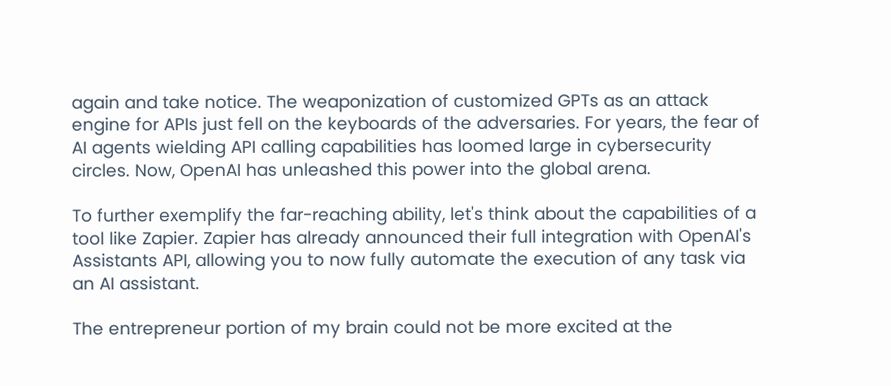again and take notice. The weaponization of customized GPTs as an attack engine for APIs just fell on the keyboards of the adversaries. For years, the fear of AI agents wielding API calling capabilities has loomed large in cybersecurity circles. Now, OpenAI has unleashed this power into the global arena.

To further exemplify the far-reaching ability, let's think about the capabilities of a tool like Zapier. Zapier has already announced their full integration with OpenAI's Assistants API, allowing you to now fully automate the execution of any task via an AI assistant.

The entrepreneur portion of my brain could not be more excited at the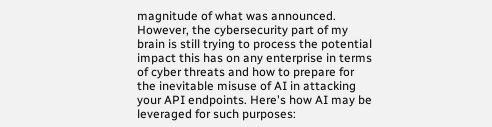magnitude of what was announced. However, the cybersecurity part of my brain is still trying to process the potential impact this has on any enterprise in terms of cyber threats and how to prepare for the inevitable misuse of AI in attacking your API endpoints. Here's how AI may be leveraged for such purposes: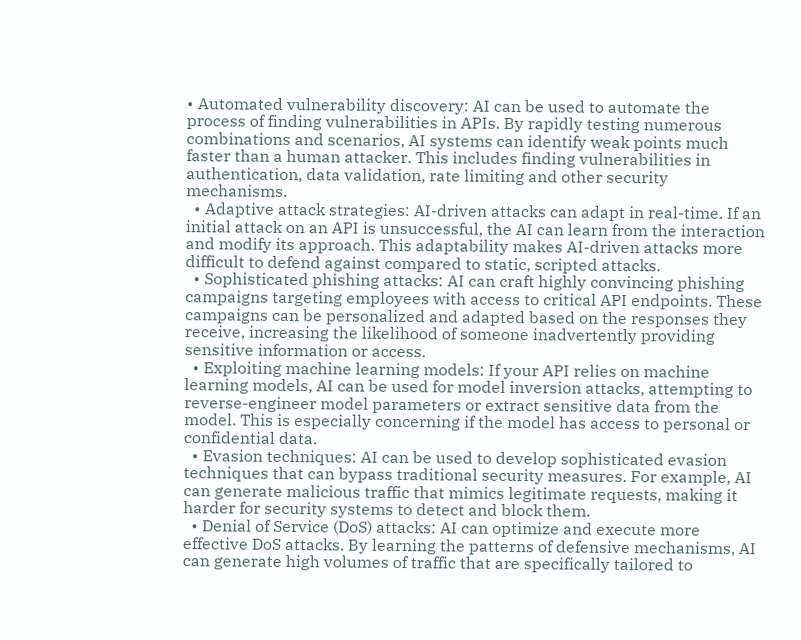• Automated vulnerability discovery: AI can be used to automate the process of finding vulnerabilities in APIs. By rapidly testing numerous combinations and scenarios, AI systems can identify weak points much faster than a human attacker. This includes finding vulnerabilities in authentication, data validation, rate limiting and other security mechanisms.
  • Adaptive attack strategies: AI-driven attacks can adapt in real-time. If an initial attack on an API is unsuccessful, the AI can learn from the interaction and modify its approach. This adaptability makes AI-driven attacks more difficult to defend against compared to static, scripted attacks.
  • Sophisticated phishing attacks: AI can craft highly convincing phishing campaigns targeting employees with access to critical API endpoints. These campaigns can be personalized and adapted based on the responses they receive, increasing the likelihood of someone inadvertently providing sensitive information or access.
  • Exploiting machine learning models: If your API relies on machine learning models, AI can be used for model inversion attacks, attempting to reverse-engineer model parameters or extract sensitive data from the model. This is especially concerning if the model has access to personal or confidential data.
  • Evasion techniques: AI can be used to develop sophisticated evasion techniques that can bypass traditional security measures. For example, AI can generate malicious traffic that mimics legitimate requests, making it harder for security systems to detect and block them.
  • Denial of Service (DoS) attacks: AI can optimize and execute more effective DoS attacks. By learning the patterns of defensive mechanisms, AI can generate high volumes of traffic that are specifically tailored to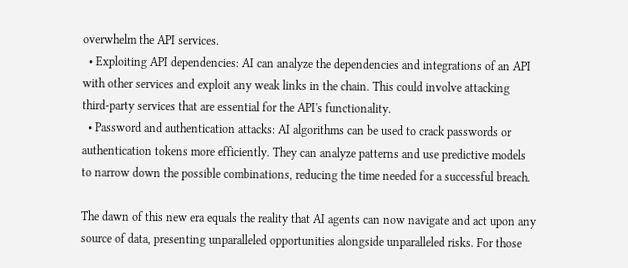overwhelm the API services.
  • Exploiting API dependencies: AI can analyze the dependencies and integrations of an API with other services and exploit any weak links in the chain. This could involve attacking third-party services that are essential for the API's functionality.
  • Password and authentication attacks: AI algorithms can be used to crack passwords or authentication tokens more efficiently. They can analyze patterns and use predictive models to narrow down the possible combinations, reducing the time needed for a successful breach.

The dawn of this new era equals the reality that AI agents can now navigate and act upon any source of data, presenting unparalleled opportunities alongside unparalleled risks. For those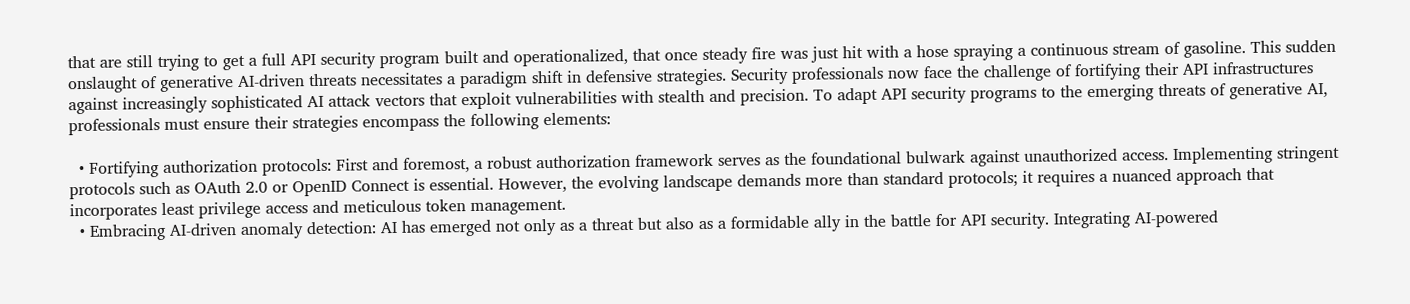that are still trying to get a full API security program built and operationalized, that once steady fire was just hit with a hose spraying a continuous stream of gasoline. This sudden onslaught of generative AI-driven threats necessitates a paradigm shift in defensive strategies. Security professionals now face the challenge of fortifying their API infrastructures against increasingly sophisticated AI attack vectors that exploit vulnerabilities with stealth and precision. To adapt API security programs to the emerging threats of generative AI, professionals must ensure their strategies encompass the following elements:

  • Fortifying authorization protocols: First and foremost, a robust authorization framework serves as the foundational bulwark against unauthorized access. Implementing stringent protocols such as OAuth 2.0 or OpenID Connect is essential. However, the evolving landscape demands more than standard protocols; it requires a nuanced approach that incorporates least privilege access and meticulous token management.
  • Embracing AI-driven anomaly detection: AI has emerged not only as a threat but also as a formidable ally in the battle for API security. Integrating AI-powered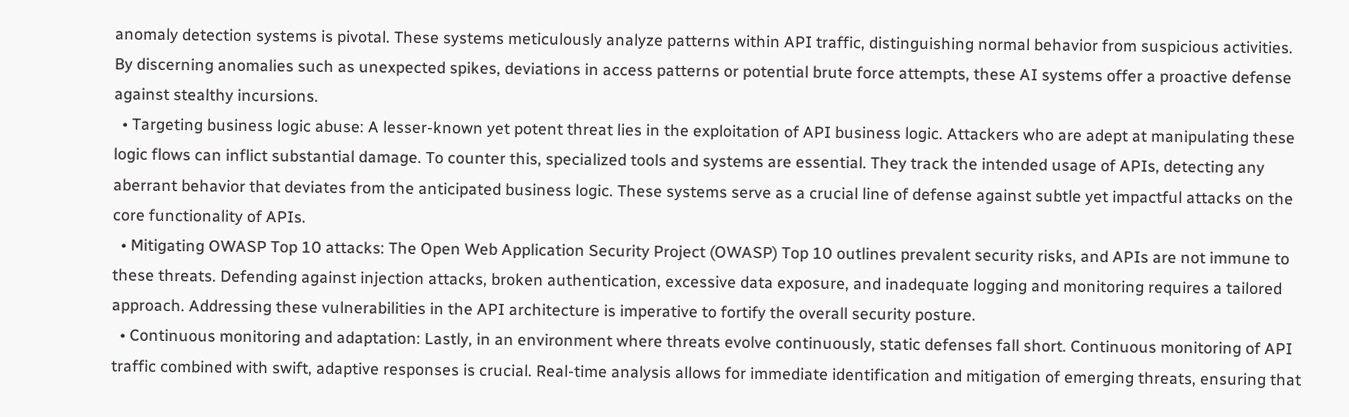anomaly detection systems is pivotal. These systems meticulously analyze patterns within API traffic, distinguishing normal behavior from suspicious activities. By discerning anomalies such as unexpected spikes, deviations in access patterns or potential brute force attempts, these AI systems offer a proactive defense against stealthy incursions.
  • Targeting business logic abuse: A lesser-known yet potent threat lies in the exploitation of API business logic. Attackers who are adept at manipulating these logic flows can inflict substantial damage. To counter this, specialized tools and systems are essential. They track the intended usage of APIs, detecting any aberrant behavior that deviates from the anticipated business logic. These systems serve as a crucial line of defense against subtle yet impactful attacks on the core functionality of APIs.
  • Mitigating OWASP Top 10 attacks: The Open Web Application Security Project (OWASP) Top 10 outlines prevalent security risks, and APIs are not immune to these threats. Defending against injection attacks, broken authentication, excessive data exposure, and inadequate logging and monitoring requires a tailored approach. Addressing these vulnerabilities in the API architecture is imperative to fortify the overall security posture.
  • Continuous monitoring and adaptation: Lastly, in an environment where threats evolve continuously, static defenses fall short. Continuous monitoring of API traffic combined with swift, adaptive responses is crucial. Real-time analysis allows for immediate identification and mitigation of emerging threats, ensuring that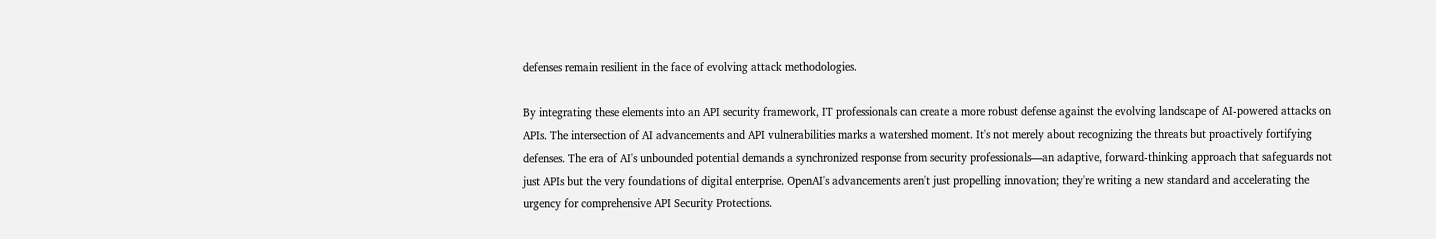defenses remain resilient in the face of evolving attack methodologies.

By integrating these elements into an API security framework, IT professionals can create a more robust defense against the evolving landscape of AI-powered attacks on APIs. The intersection of AI advancements and API vulnerabilities marks a watershed moment. It's not merely about recognizing the threats but proactively fortifying defenses. The era of AI's unbounded potential demands a synchronized response from security professionals—an adaptive, forward-thinking approach that safeguards not just APIs but the very foundations of digital enterprise. OpenAI's advancements aren't just propelling innovation; they're writing a new standard and accelerating the urgency for comprehensive API Security Protections.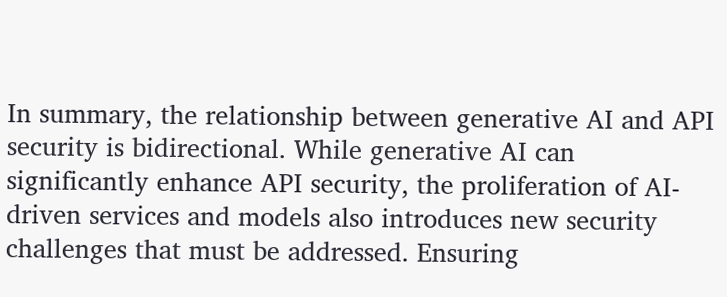In summary, the relationship between generative AI and API security is bidirectional. While generative AI can significantly enhance API security, the proliferation of AI-driven services and models also introduces new security challenges that must be addressed. Ensuring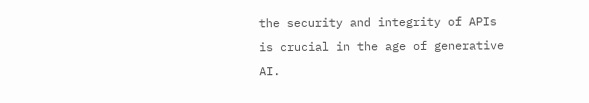the security and integrity of APIs is crucial in the age of generative AI.